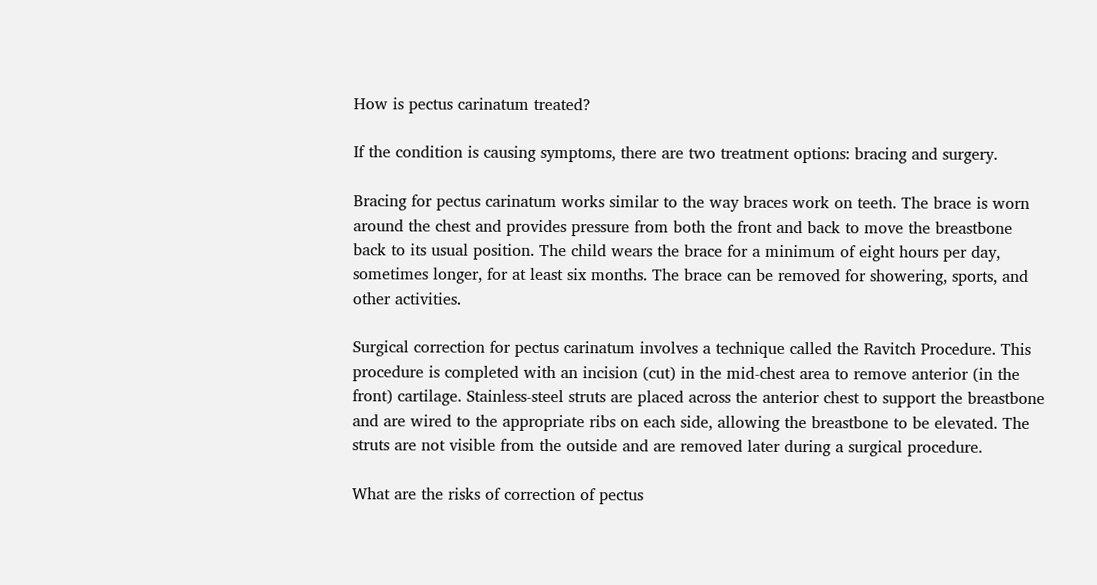How is pectus carinatum treated?

If the condition is causing symptoms, there are two treatment options: bracing and surgery.

Bracing for pectus carinatum works similar to the way braces work on teeth. The brace is worn around the chest and provides pressure from both the front and back to move the breastbone back to its usual position. The child wears the brace for a minimum of eight hours per day, sometimes longer, for at least six months. The brace can be removed for showering, sports, and other activities.

Surgical correction for pectus carinatum involves a technique called the Ravitch Procedure. This procedure is completed with an incision (cut) in the mid-chest area to remove anterior (in the front) cartilage. Stainless-steel struts are placed across the anterior chest to support the breastbone and are wired to the appropriate ribs on each side, allowing the breastbone to be elevated. The struts are not visible from the outside and are removed later during a surgical procedure.

What are the risks of correction of pectus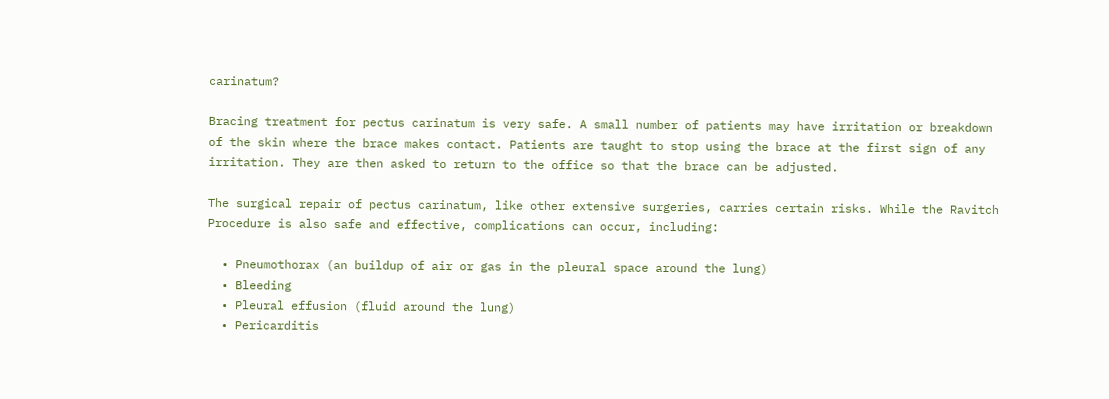carinatum?

Bracing treatment for pectus carinatum is very safe. A small number of patients may have irritation or breakdown of the skin where the brace makes contact. Patients are taught to stop using the brace at the first sign of any irritation. They are then asked to return to the office so that the brace can be adjusted.

The surgical repair of pectus carinatum, like other extensive surgeries, carries certain risks. While the Ravitch Procedure is also safe and effective, complications can occur, including:

  • Pneumothorax (an buildup of air or gas in the pleural space around the lung)
  • Bleeding
  • Pleural effusion (fluid around the lung)
  • Pericarditis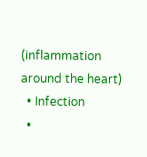(inflammation around the heart)
  • Infection
  •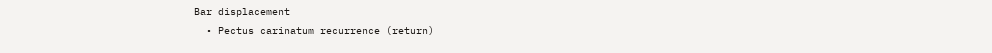Bar displacement
  • Pectus carinatum recurrence (return)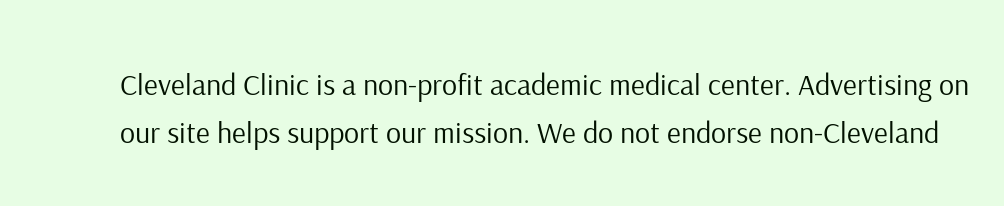Cleveland Clinic is a non-profit academic medical center. Advertising on our site helps support our mission. We do not endorse non-Cleveland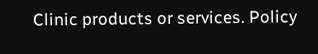Clinic products or services. Policy